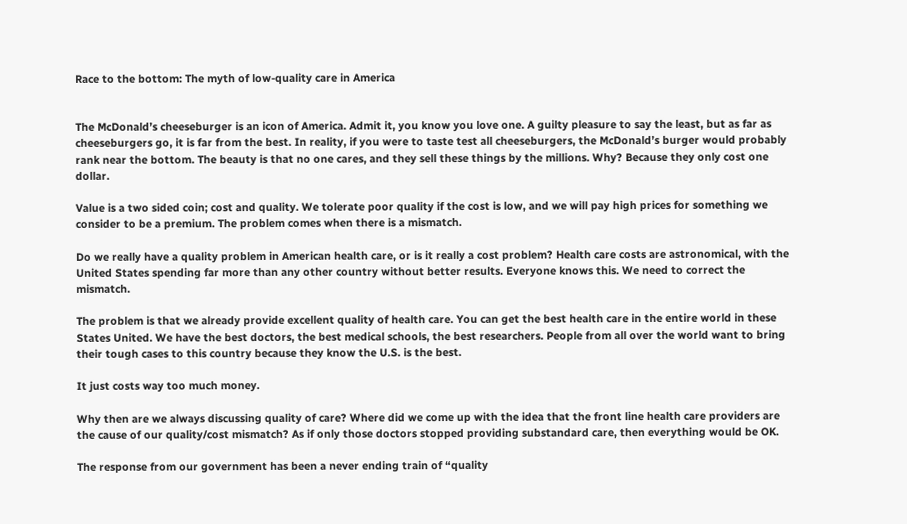Race to the bottom: The myth of low-quality care in America


The McDonald’s cheeseburger is an icon of America. Admit it, you know you love one. A guilty pleasure to say the least, but as far as cheeseburgers go, it is far from the best. In reality, if you were to taste test all cheeseburgers, the McDonald’s burger would probably rank near the bottom. The beauty is that no one cares, and they sell these things by the millions. Why? Because they only cost one dollar.

Value is a two sided coin; cost and quality. We tolerate poor quality if the cost is low, and we will pay high prices for something we consider to be a premium. The problem comes when there is a mismatch.

Do we really have a quality problem in American health care, or is it really a cost problem? Health care costs are astronomical, with the United States spending far more than any other country without better results. Everyone knows this. We need to correct the mismatch.

The problem is that we already provide excellent quality of health care. You can get the best health care in the entire world in these States United. We have the best doctors, the best medical schools, the best researchers. People from all over the world want to bring their tough cases to this country because they know the U.S. is the best.

It just costs way too much money.

Why then are we always discussing quality of care? Where did we come up with the idea that the front line health care providers are the cause of our quality/cost mismatch? As if only those doctors stopped providing substandard care, then everything would be OK.

The response from our government has been a never ending train of “quality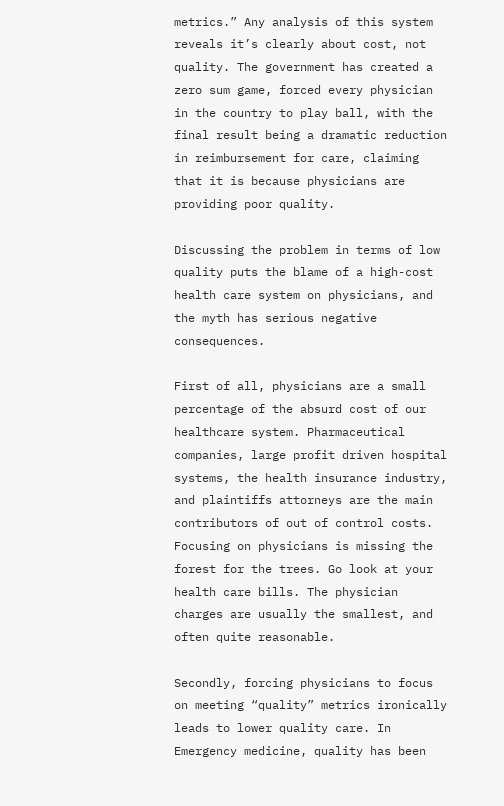metrics.” Any analysis of this system reveals it’s clearly about cost, not quality. The government has created a zero sum game, forced every physician in the country to play ball, with the final result being a dramatic reduction in reimbursement for care, claiming that it is because physicians are providing poor quality.

Discussing the problem in terms of low quality puts the blame of a high-cost health care system on physicians, and the myth has serious negative consequences.

First of all, physicians are a small percentage of the absurd cost of our healthcare system. Pharmaceutical companies, large profit driven hospital systems, the health insurance industry, and plaintiffs attorneys are the main contributors of out of control costs. Focusing on physicians is missing the forest for the trees. Go look at your health care bills. The physician charges are usually the smallest, and often quite reasonable.

Secondly, forcing physicians to focus on meeting “quality” metrics ironically leads to lower quality care. In Emergency medicine, quality has been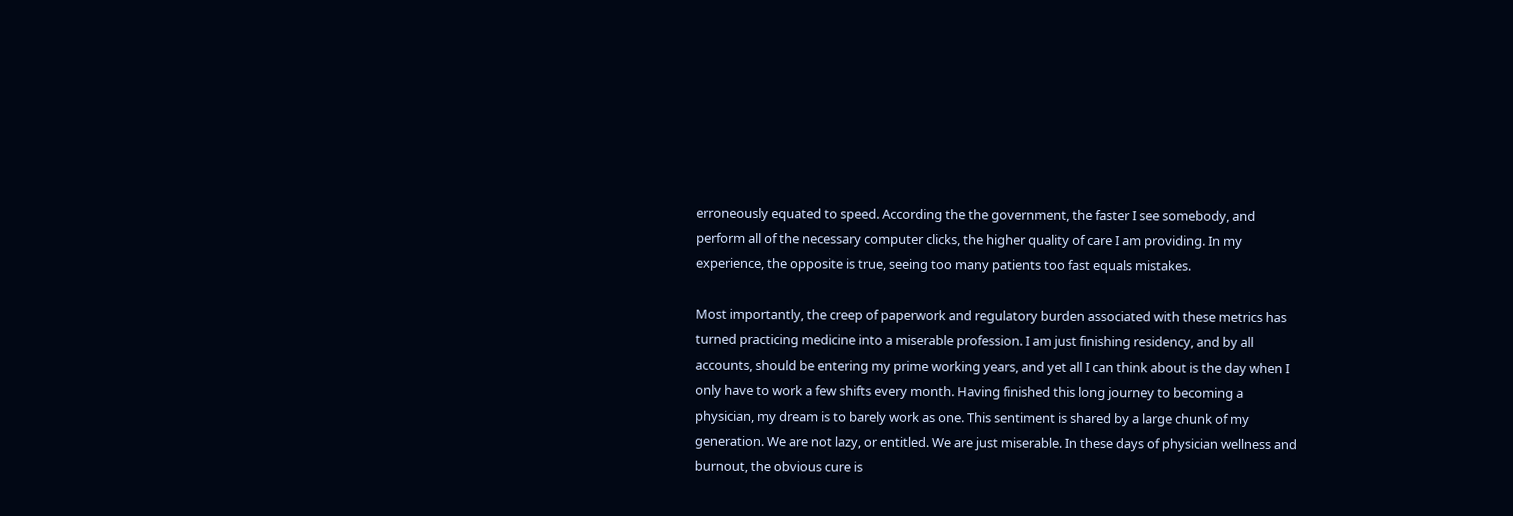erroneously equated to speed. According the the government, the faster I see somebody, and perform all of the necessary computer clicks, the higher quality of care I am providing. In my experience, the opposite is true, seeing too many patients too fast equals mistakes.

Most importantly, the creep of paperwork and regulatory burden associated with these metrics has turned practicing medicine into a miserable profession. I am just finishing residency, and by all accounts, should be entering my prime working years, and yet all I can think about is the day when I only have to work a few shifts every month. Having finished this long journey to becoming a physician, my dream is to barely work as one. This sentiment is shared by a large chunk of my generation. We are not lazy, or entitled. We are just miserable. In these days of physician wellness and burnout, the obvious cure is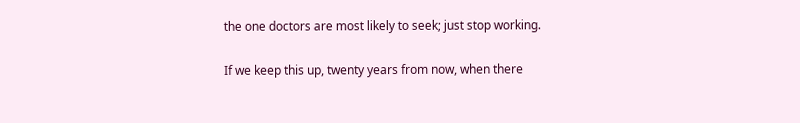the one doctors are most likely to seek; just stop working.

If we keep this up, twenty years from now, when there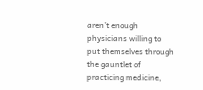aren’t enough physicians willing to put themselves through the gauntlet of practicing medicine,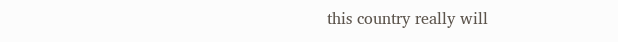this country really will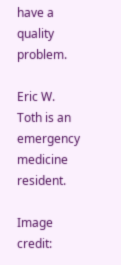have a quality problem.

Eric W. Toth is an emergency medicine resident.

Image credit: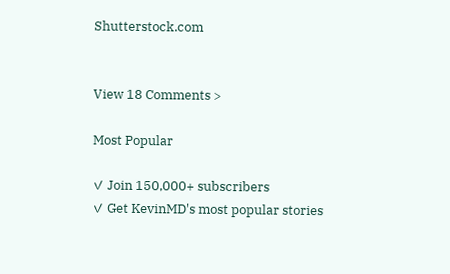Shutterstock.com


View 18 Comments >

Most Popular

✓ Join 150,000+ subscribers
✓ Get KevinMD's most popular stories